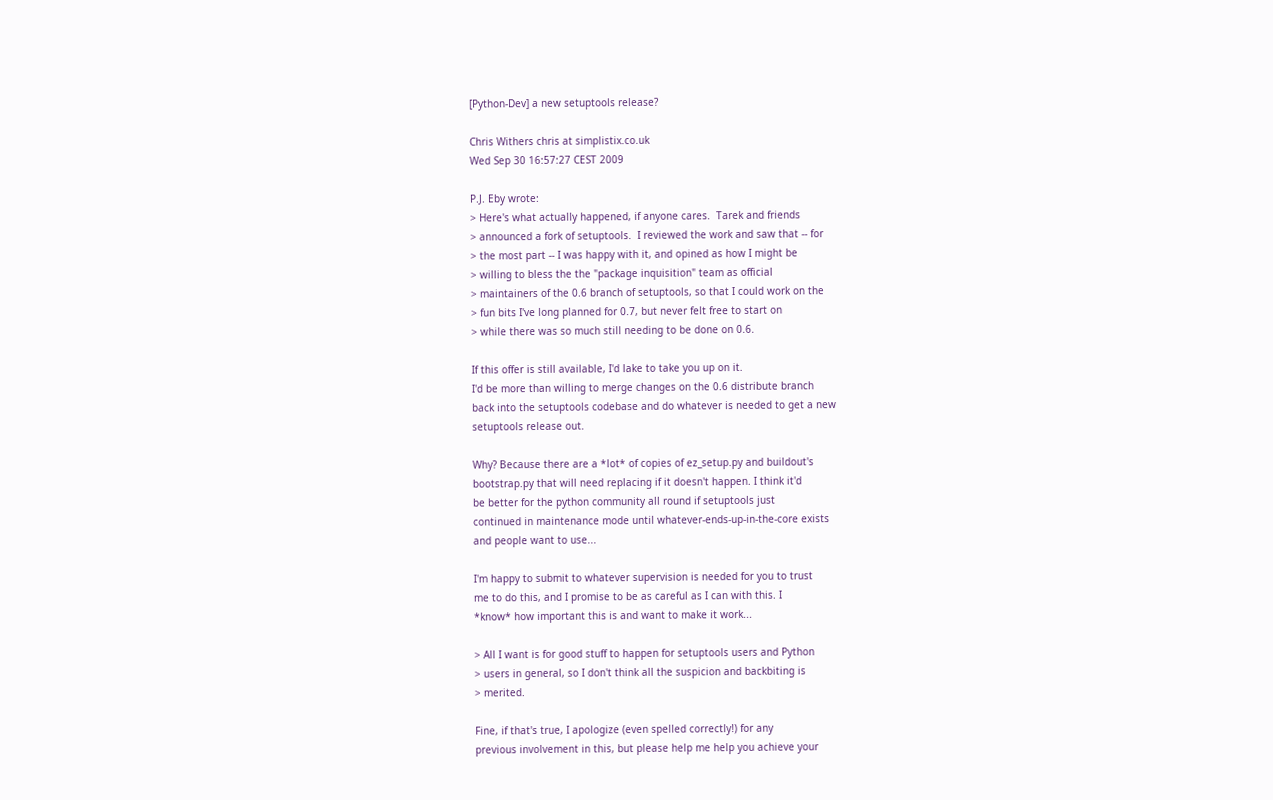[Python-Dev] a new setuptools release?

Chris Withers chris at simplistix.co.uk
Wed Sep 30 16:57:27 CEST 2009

P.J. Eby wrote:
> Here's what actually happened, if anyone cares.  Tarek and friends
> announced a fork of setuptools.  I reviewed the work and saw that -- for
> the most part -- I was happy with it, and opined as how I might be
> willing to bless the the "package inquisition" team as official
> maintainers of the 0.6 branch of setuptools, so that I could work on the
> fun bits I've long planned for 0.7, but never felt free to start on
> while there was so much still needing to be done on 0.6.

If this offer is still available, I'd lake to take you up on it.
I'd be more than willing to merge changes on the 0.6 distribute branch
back into the setuptools codebase and do whatever is needed to get a new
setuptools release out.

Why? Because there are a *lot* of copies of ez_setup.py and buildout's
bootstrap.py that will need replacing if it doesn't happen. I think it'd
be better for the python community all round if setuptools just
continued in maintenance mode until whatever-ends-up-in-the-core exists
and people want to use...

I'm happy to submit to whatever supervision is needed for you to trust
me to do this, and I promise to be as careful as I can with this. I
*know* how important this is and want to make it work...

> All I want is for good stuff to happen for setuptools users and Python
> users in general, so I don't think all the suspicion and backbiting is
> merited.

Fine, if that's true, I apologize (even spelled correctly!) for any
previous involvement in this, but please help me help you achieve your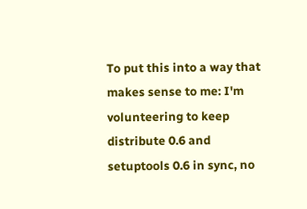To put this into a way that makes sense to me: I'm volunteering to keep
distribute 0.6 and setuptools 0.6 in sync, no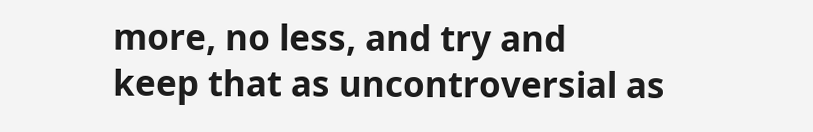more, no less, and try and
keep that as uncontroversial as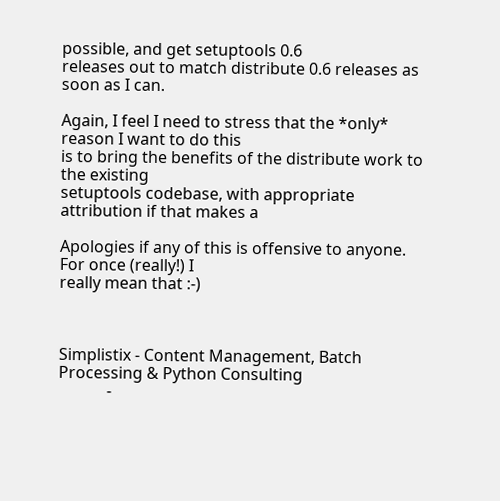possible, and get setuptools 0.6
releases out to match distribute 0.6 releases as soon as I can.

Again, I feel I need to stress that the *only* reason I want to do this
is to bring the benefits of the distribute work to the existing
setuptools codebase, with appropriate attribution if that makes a

Apologies if any of this is offensive to anyone. For once (really!) I
really mean that :-)



Simplistix - Content Management, Batch Processing & Python Consulting
            -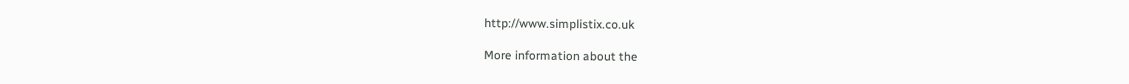http://www.simplistix.co.uk

More information about the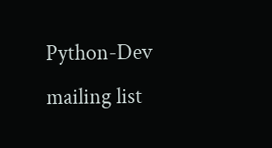Python-Dev mailing list